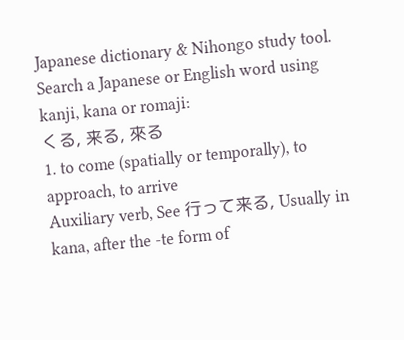Japanese dictionary & Nihongo study tool.
Search a Japanese or English word using kanji, kana or romaji:
くる, 来る, 來る
1. to come (spatially or temporally), to approach, to arrive
Auxiliary verb, See 行って来る, Usually in kana, after the -te form of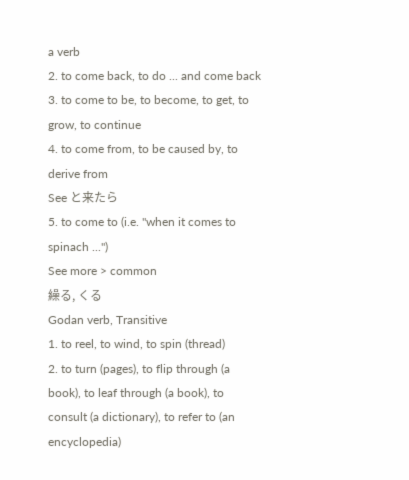a verb
2. to come back, to do ... and come back
3. to come to be, to become, to get, to grow, to continue
4. to come from, to be caused by, to derive from
See と来たら
5. to come to (i.e. "when it comes to spinach ...")
See more > common
繰る, くる
Godan verb, Transitive
1. to reel, to wind, to spin (thread)
2. to turn (pages), to flip through (a book), to leaf through (a book), to consult (a dictionary), to refer to (an encyclopedia)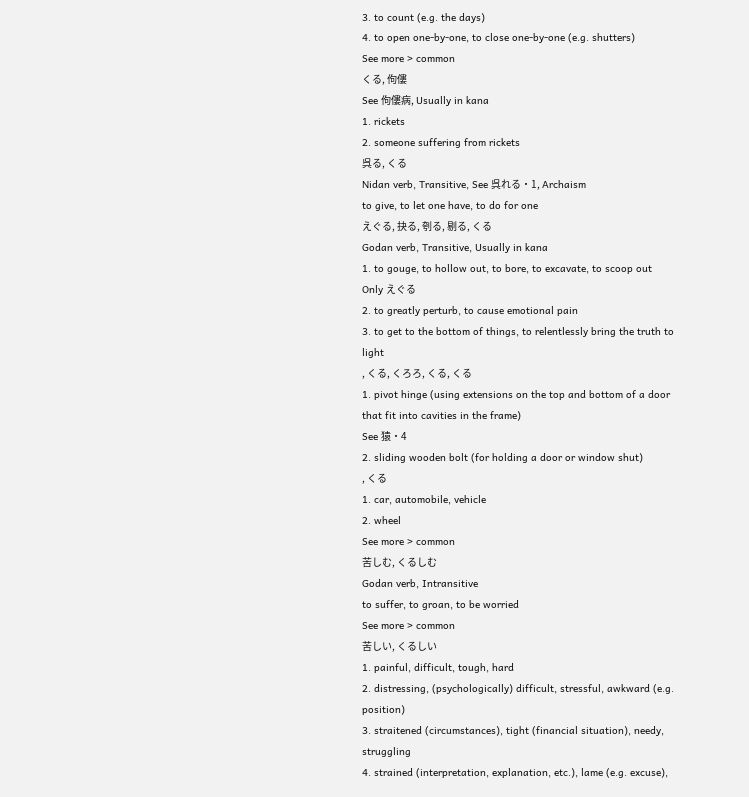3. to count (e.g. the days)
4. to open one-by-one, to close one-by-one (e.g. shutters)
See more > common
くる, 佝僂
See 佝僂病, Usually in kana
1. rickets
2. someone suffering from rickets
呉る, くる
Nidan verb, Transitive, See 呉れる・1, Archaism
to give, to let one have, to do for one
えぐる, 抉る, 刳る, 剔る, くる
Godan verb, Transitive, Usually in kana
1. to gouge, to hollow out, to bore, to excavate, to scoop out
Only えぐる
2. to greatly perturb, to cause emotional pain
3. to get to the bottom of things, to relentlessly bring the truth to light
, くる, くろろ, くる, くる
1. pivot hinge (using extensions on the top and bottom of a door that fit into cavities in the frame)
See 猿・4
2. sliding wooden bolt (for holding a door or window shut)
, くる
1. car, automobile, vehicle
2. wheel
See more > common
苦しむ, くるしむ
Godan verb, Intransitive
to suffer, to groan, to be worried
See more > common
苦しい, くるしい
1. painful, difficult, tough, hard
2. distressing, (psychologically) difficult, stressful, awkward (e.g. position)
3. straitened (circumstances), tight (financial situation), needy, struggling
4. strained (interpretation, explanation, etc.), lame (e.g. excuse),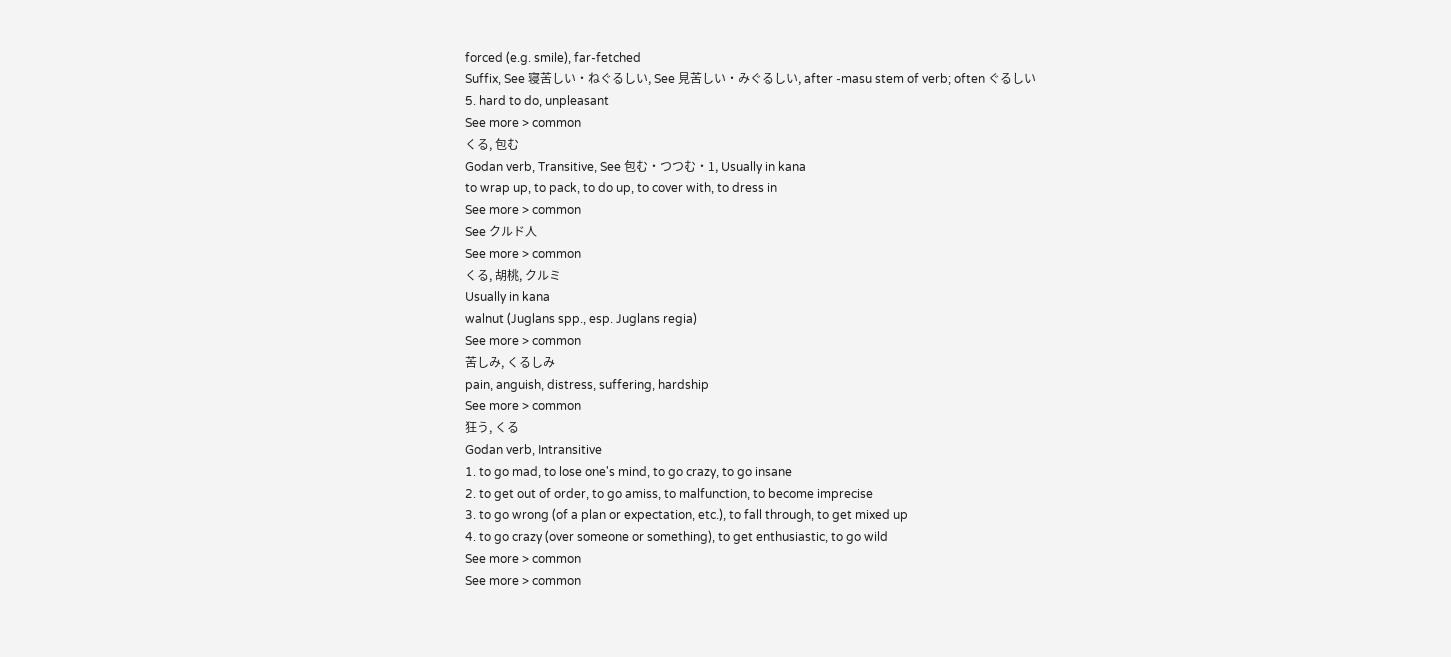forced (e.g. smile), far-fetched
Suffix, See 寝苦しい・ねぐるしい, See 見苦しい・みぐるしい, after -masu stem of verb; often ぐるしい
5. hard to do, unpleasant
See more > common
くる, 包む
Godan verb, Transitive, See 包む・つつむ・1, Usually in kana
to wrap up, to pack, to do up, to cover with, to dress in
See more > common
See クルド人
See more > common
くる, 胡桃, クルミ
Usually in kana
walnut (Juglans spp., esp. Juglans regia)
See more > common
苦しみ, くるしみ
pain, anguish, distress, suffering, hardship
See more > common
狂う, くる
Godan verb, Intransitive
1. to go mad, to lose one's mind, to go crazy, to go insane
2. to get out of order, to go amiss, to malfunction, to become imprecise
3. to go wrong (of a plan or expectation, etc.), to fall through, to get mixed up
4. to go crazy (over someone or something), to get enthusiastic, to go wild
See more > common
See more > common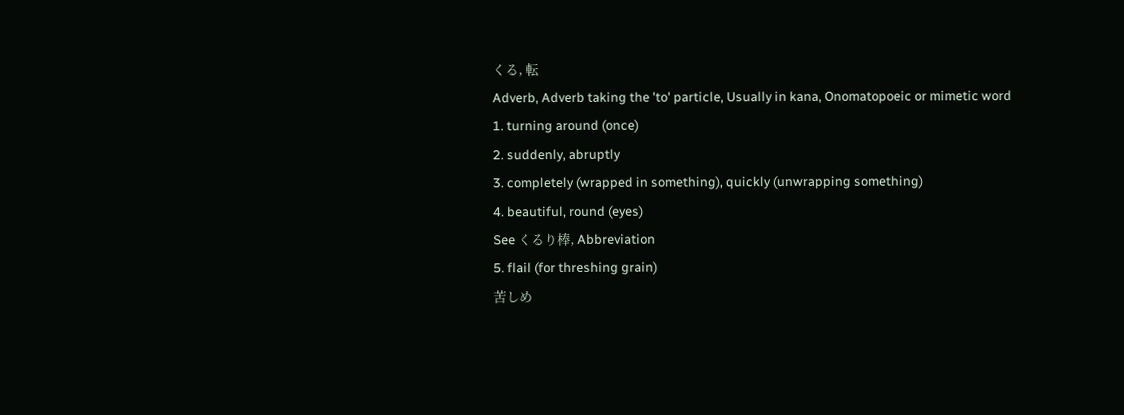くる, 転
Adverb, Adverb taking the 'to' particle, Usually in kana, Onomatopoeic or mimetic word
1. turning around (once)
2. suddenly, abruptly
3. completely (wrapped in something), quickly (unwrapping something)
4. beautiful, round (eyes)
See くるり棒, Abbreviation
5. flail (for threshing grain)
苦しめ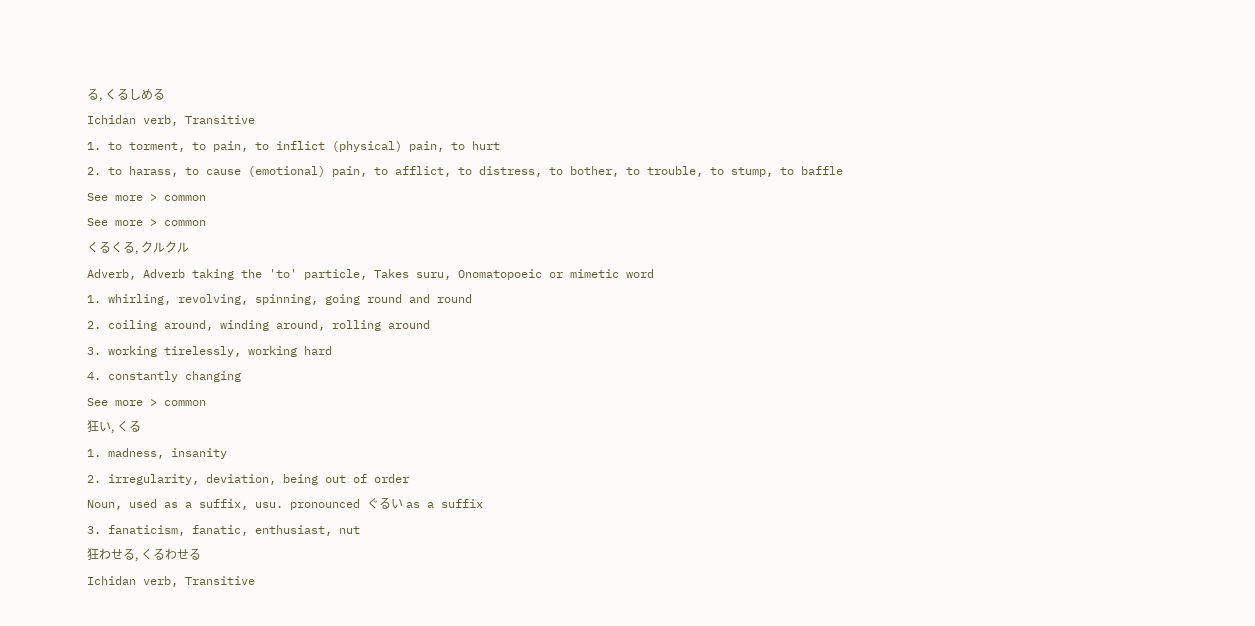る, くるしめる
Ichidan verb, Transitive
1. to torment, to pain, to inflict (physical) pain, to hurt
2. to harass, to cause (emotional) pain, to afflict, to distress, to bother, to trouble, to stump, to baffle
See more > common
See more > common
くるくる, クルクル
Adverb, Adverb taking the 'to' particle, Takes suru, Onomatopoeic or mimetic word
1. whirling, revolving, spinning, going round and round
2. coiling around, winding around, rolling around
3. working tirelessly, working hard
4. constantly changing
See more > common
狂い, くる
1. madness, insanity
2. irregularity, deviation, being out of order
Noun, used as a suffix, usu. pronounced ぐるい as a suffix
3. fanaticism, fanatic, enthusiast, nut
狂わせる, くるわせる
Ichidan verb, Transitive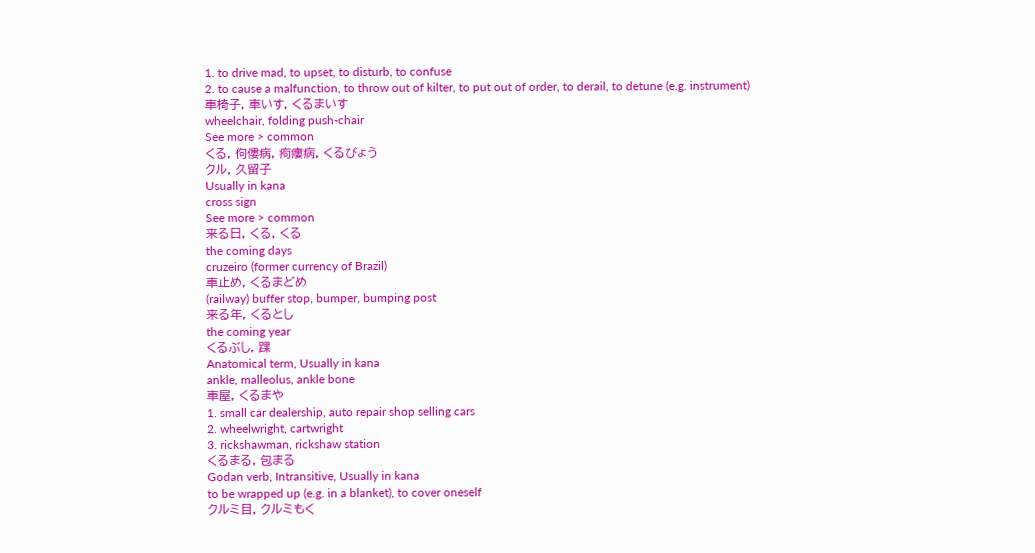1. to drive mad, to upset, to disturb, to confuse
2. to cause a malfunction, to throw out of kilter, to put out of order, to derail, to detune (e.g. instrument)
車椅子, 車いす, くるまいす
wheelchair, folding push-chair
See more > common
くる, 佝僂病, 痀瘻病, くるびょう
クル, 久留子
Usually in kana
cross sign
See more > common
来る日, くる, くる
the coming days
cruzeiro (former currency of Brazil)
車止め, くるまどめ
(railway) buffer stop, bumper, bumping post
来る年, くるとし
the coming year
くるぶし, 踝
Anatomical term, Usually in kana
ankle, malleolus, ankle bone
車屋, くるまや
1. small car dealership, auto repair shop selling cars
2. wheelwright, cartwright
3. rickshawman, rickshaw station
くるまる, 包まる
Godan verb, Intransitive, Usually in kana
to be wrapped up (e.g. in a blanket), to cover oneself
クルミ目, クルミもく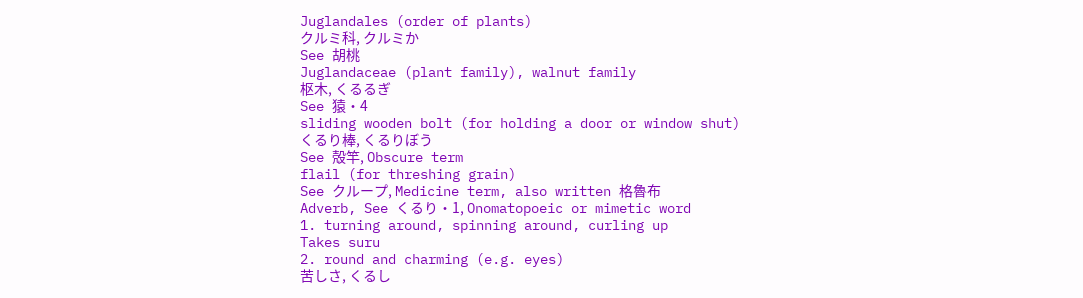Juglandales (order of plants)
クルミ科, クルミか
See 胡桃
Juglandaceae (plant family), walnut family
枢木, くるるぎ
See 猿・4
sliding wooden bolt (for holding a door or window shut)
くるり棒, くるりぼう
See 殻竿, Obscure term
flail (for threshing grain)
See クループ, Medicine term, also written 格魯布
Adverb, See くるり・1, Onomatopoeic or mimetic word
1. turning around, spinning around, curling up
Takes suru
2. round and charming (e.g. eyes)
苦しさ, くるし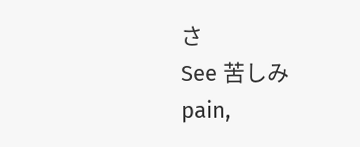さ
See 苦しみ
pain,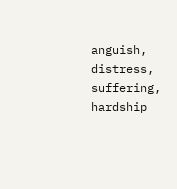anguish, distress, suffering, hardship